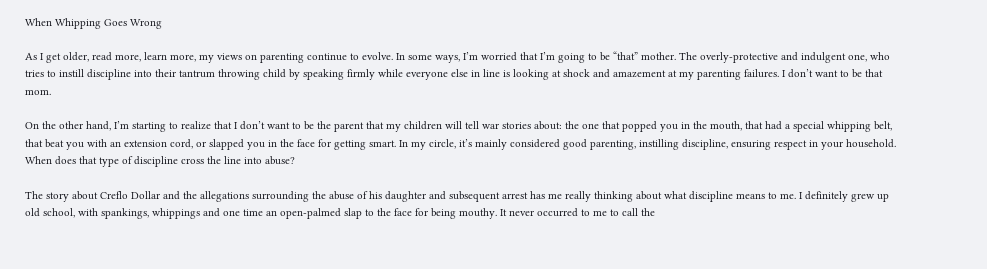When Whipping Goes Wrong

As I get older, read more, learn more, my views on parenting continue to evolve. In some ways, I’m worried that I’m going to be “that” mother. The overly-protective and indulgent one, who tries to instill discipline into their tantrum throwing child by speaking firmly while everyone else in line is looking at shock and amazement at my parenting failures. I don’t want to be that mom.

On the other hand, I’m starting to realize that I don’t want to be the parent that my children will tell war stories about: the one that popped you in the mouth, that had a special whipping belt, that beat you with an extension cord, or slapped you in the face for getting smart. In my circle, it’s mainly considered good parenting, instilling discipline, ensuring respect in your household. When does that type of discipline cross the line into abuse?

The story about Creflo Dollar and the allegations surrounding the abuse of his daughter and subsequent arrest has me really thinking about what discipline means to me. I definitely grew up old school, with spankings, whippings and one time an open-palmed slap to the face for being mouthy. It never occurred to me to call the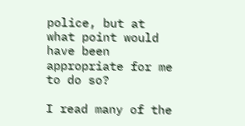police, but at what point would have been appropriate for me to do so?

I read many of the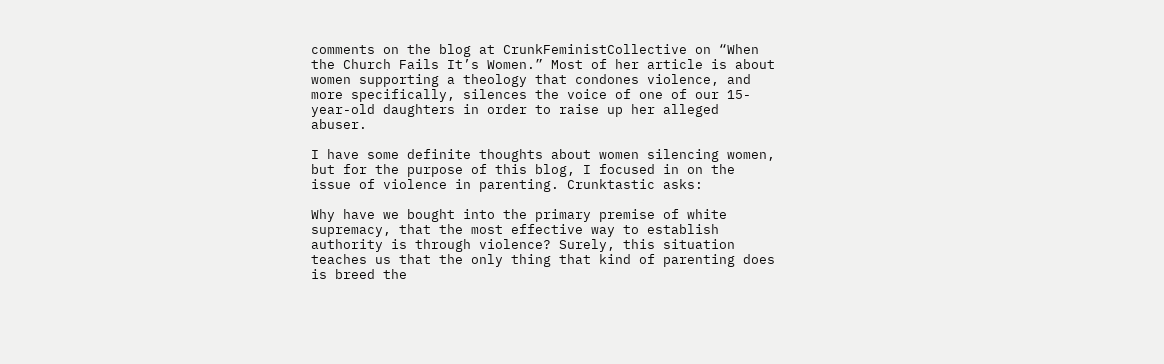comments on the blog at CrunkFeministCollective on “When the Church Fails It’s Women.” Most of her article is about women supporting a theology that condones violence, and more specifically, silences the voice of one of our 15-year-old daughters in order to raise up her alleged abuser.

I have some definite thoughts about women silencing women, but for the purpose of this blog, I focused in on the issue of violence in parenting. Crunktastic asks:

Why have we bought into the primary premise of white supremacy, that the most effective way to establish authority is through violence? Surely, this situation teaches us that the only thing that kind of parenting does is breed the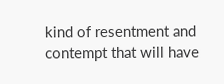kind of resentment and contempt that will have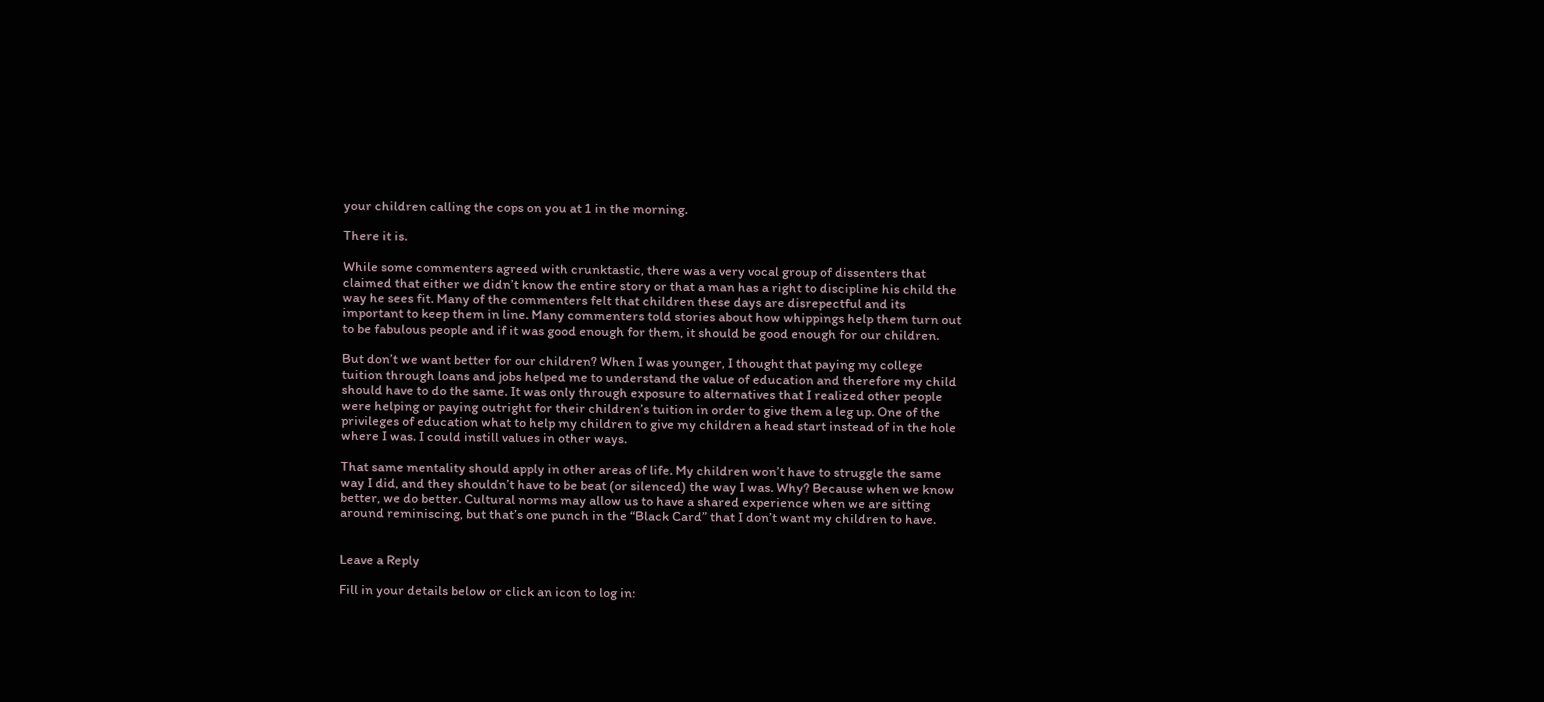your children calling the cops on you at 1 in the morning.

There it is.

While some commenters agreed with crunktastic, there was a very vocal group of dissenters that claimed that either we didn’t know the entire story or that a man has a right to discipline his child the way he sees fit. Many of the commenters felt that children these days are disrepectful and its important to keep them in line. Many commenters told stories about how whippings help them turn out to be fabulous people and if it was good enough for them, it should be good enough for our children.

But don’t we want better for our children? When I was younger, I thought that paying my college tuition through loans and jobs helped me to understand the value of education and therefore my child should have to do the same. It was only through exposure to alternatives that I realized other people were helping or paying outright for their children’s tuition in order to give them a leg up. One of the privileges of education what to help my children to give my children a head start instead of in the hole where I was. I could instill values in other ways.

That same mentality should apply in other areas of life. My children won’t have to struggle the same way I did, and they shouldn’t have to be beat (or silenced) the way I was. Why? Because when we know better, we do better. Cultural norms may allow us to have a shared experience when we are sitting around reminiscing, but that’s one punch in the “Black Card” that I don’t want my children to have.


Leave a Reply

Fill in your details below or click an icon to log in: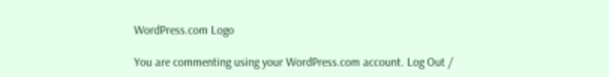WordPress.com Logo

You are commenting using your WordPress.com account. Log Out /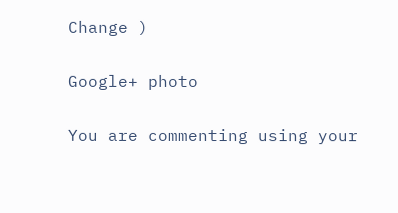Change )

Google+ photo

You are commenting using your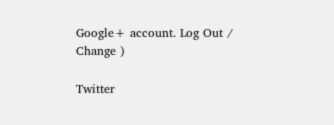Google+ account. Log Out /  Change )

Twitter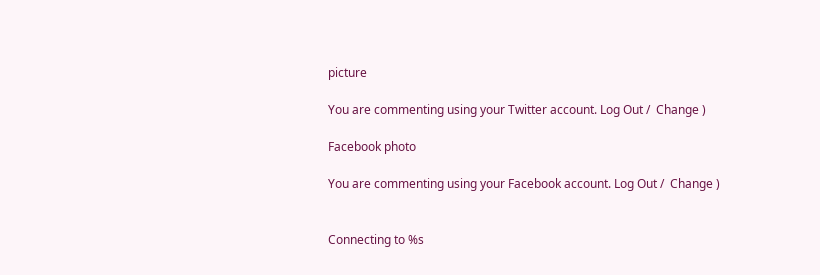picture

You are commenting using your Twitter account. Log Out /  Change )

Facebook photo

You are commenting using your Facebook account. Log Out /  Change )


Connecting to %s